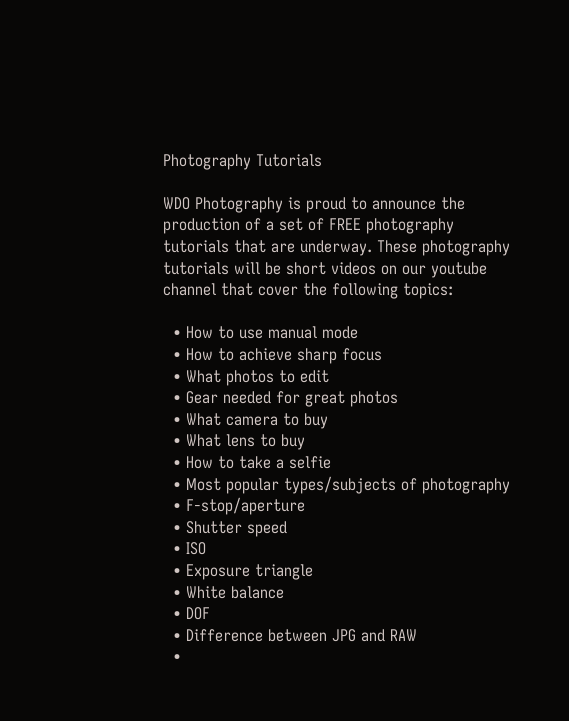Photography Tutorials

WDO Photography is proud to announce the production of a set of FREE photography tutorials that are underway. These photography tutorials will be short videos on our youtube channel that cover the following topics:

  • How to use manual mode
  • How to achieve sharp focus
  • What photos to edit
  • Gear needed for great photos
  • What camera to buy
  • What lens to buy
  • How to take a selfie
  • Most popular types/subjects of photography
  • F-stop/aperture
  • Shutter speed
  • ISO
  • Exposure triangle
  • White balance
  • DOF
  • Difference between JPG and RAW
  •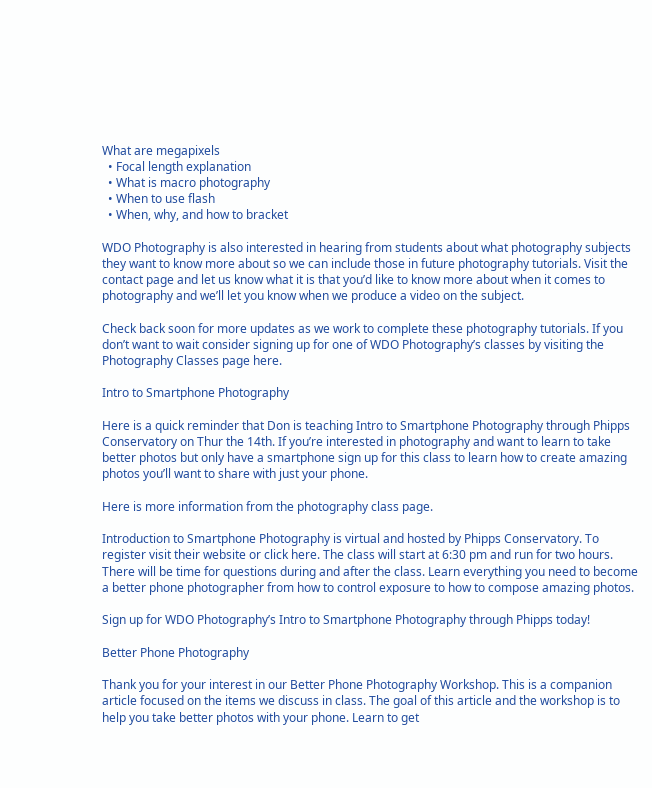What are megapixels
  • Focal length explanation
  • What is macro photography
  • When to use flash
  • When, why, and how to bracket

WDO Photography is also interested in hearing from students about what photography subjects they want to know more about so we can include those in future photography tutorials. Visit the contact page and let us know what it is that you’d like to know more about when it comes to photography and we’ll let you know when we produce a video on the subject.

Check back soon for more updates as we work to complete these photography tutorials. If you don’t want to wait consider signing up for one of WDO Photography’s classes by visiting the Photography Classes page here.

Intro to Smartphone Photography

Here is a quick reminder that Don is teaching Intro to Smartphone Photography through Phipps Conservatory on Thur the 14th. If you’re interested in photography and want to learn to take better photos but only have a smartphone sign up for this class to learn how to create amazing photos you’ll want to share with just your phone.

Here is more information from the photography class page.

Introduction to Smartphone Photography is virtual and hosted by Phipps Conservatory. To register visit their website or click here. The class will start at 6:30 pm and run for two hours. There will be time for questions during and after the class. Learn everything you need to become a better phone photographer from how to control exposure to how to compose amazing photos.

Sign up for WDO Photography’s Intro to Smartphone Photography through Phipps today!

Better Phone Photography

Thank you for your interest in our Better Phone Photography Workshop. This is a companion article focused on the items we discuss in class. The goal of this article and the workshop is to help you take better photos with your phone. Learn to get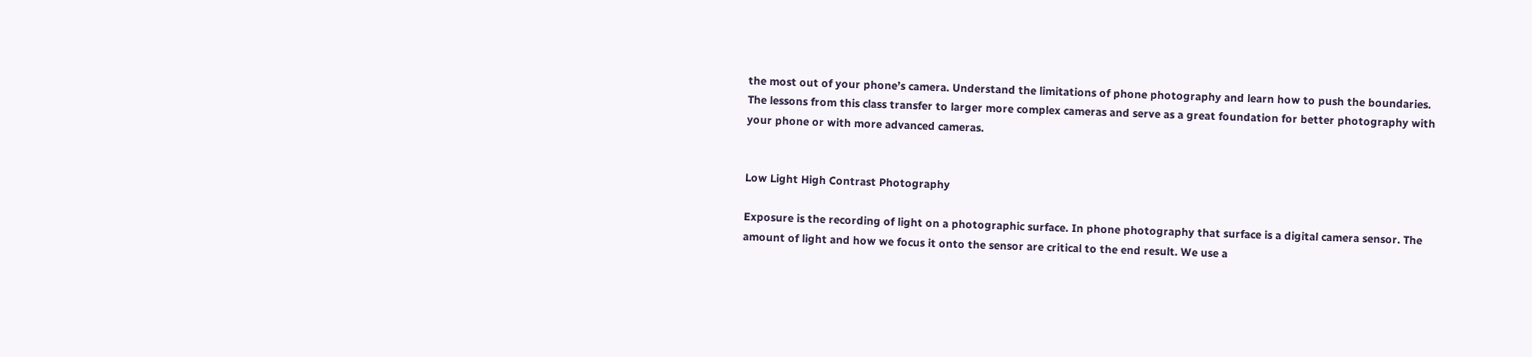the most out of your phone’s camera. Understand the limitations of phone photography and learn how to push the boundaries. The lessons from this class transfer to larger more complex cameras and serve as a great foundation for better photography with your phone or with more advanced cameras.


Low Light High Contrast Photography

Exposure is the recording of light on a photographic surface. In phone photography that surface is a digital camera sensor. The amount of light and how we focus it onto the sensor are critical to the end result. We use a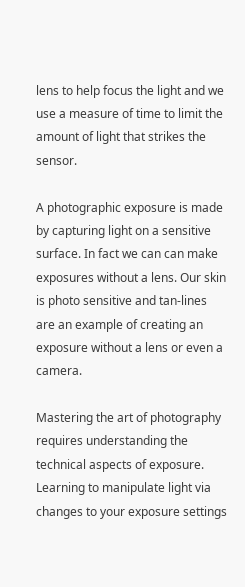lens to help focus the light and we use a measure of time to limit the amount of light that strikes the sensor.

A photographic exposure is made by capturing light on a sensitive surface. In fact we can can make exposures without a lens. Our skin is photo sensitive and tan-lines are an example of creating an exposure without a lens or even a camera.

Mastering the art of photography requires understanding the technical aspects of exposure. Learning to manipulate light via changes to your exposure settings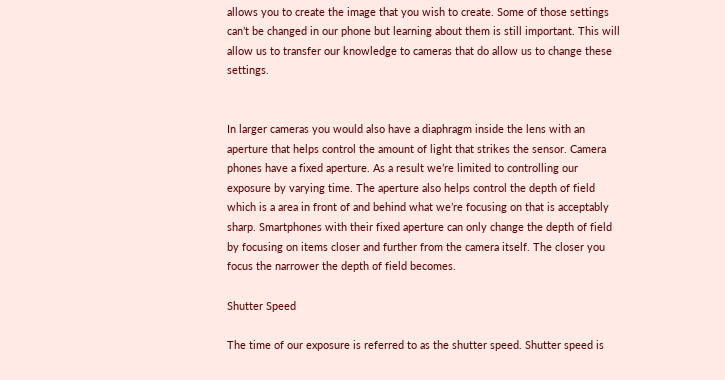allows you to create the image that you wish to create. Some of those settings can’t be changed in our phone but learning about them is still important. This will allow us to transfer our knowledge to cameras that do allow us to change these settings.


In larger cameras you would also have a diaphragm inside the lens with an aperture that helps control the amount of light that strikes the sensor. Camera phones have a fixed aperture. As a result we’re limited to controlling our exposure by varying time. The aperture also helps control the depth of field which is a area in front of and behind what we’re focusing on that is acceptably sharp. Smartphones with their fixed aperture can only change the depth of field by focusing on items closer and further from the camera itself. The closer you focus the narrower the depth of field becomes.

Shutter Speed

The time of our exposure is referred to as the shutter speed. Shutter speed is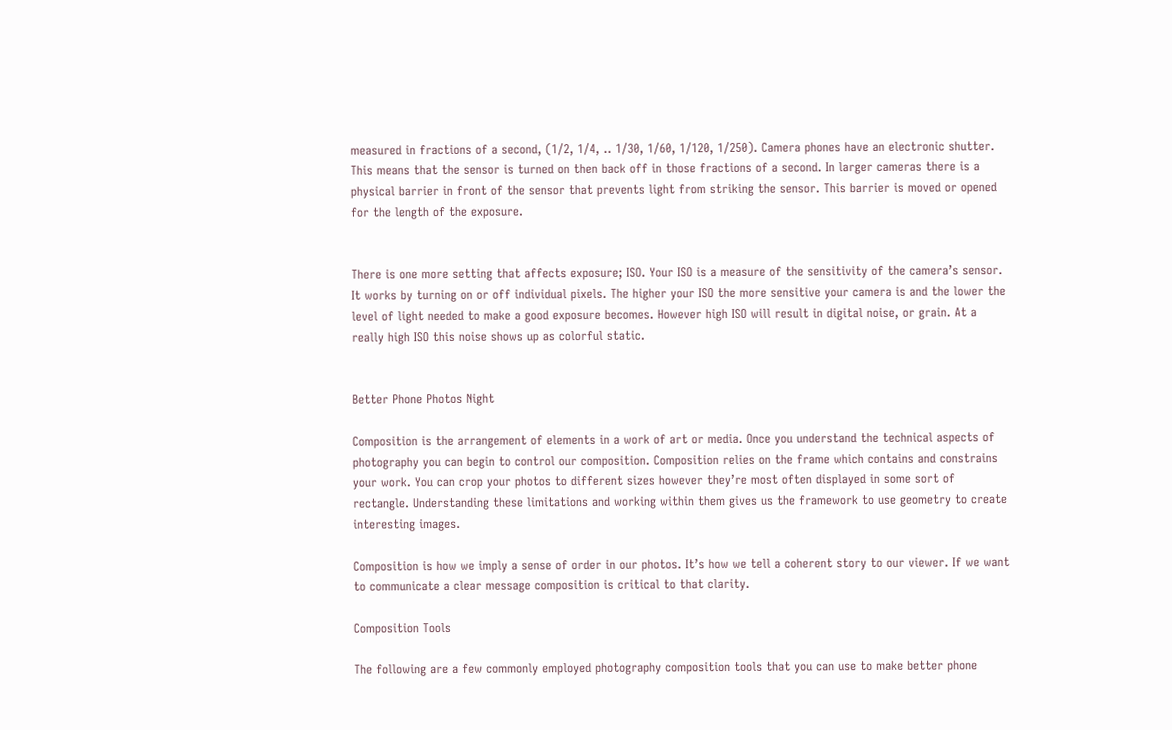measured in fractions of a second, (1/2, 1/4, .. 1/30, 1/60, 1/120, 1/250). Camera phones have an electronic shutter. This means that the sensor is turned on then back off in those fractions of a second. In larger cameras there is a physical barrier in front of the sensor that prevents light from striking the sensor. This barrier is moved or opened for the length of the exposure.


There is one more setting that affects exposure; ISO. Your ISO is a measure of the sensitivity of the camera’s sensor. It works by turning on or off individual pixels. The higher your ISO the more sensitive your camera is and the lower the level of light needed to make a good exposure becomes. However high ISO will result in digital noise, or grain. At a really high ISO this noise shows up as colorful static.


Better Phone Photos Night

Composition is the arrangement of elements in a work of art or media. Once you understand the technical aspects of photography you can begin to control our composition. Composition relies on the frame which contains and constrains your work. You can crop your photos to different sizes however they’re most often displayed in some sort of rectangle. Understanding these limitations and working within them gives us the framework to use geometry to create interesting images.

Composition is how we imply a sense of order in our photos. It’s how we tell a coherent story to our viewer. If we want to communicate a clear message composition is critical to that clarity.

Composition Tools

The following are a few commonly employed photography composition tools that you can use to make better phone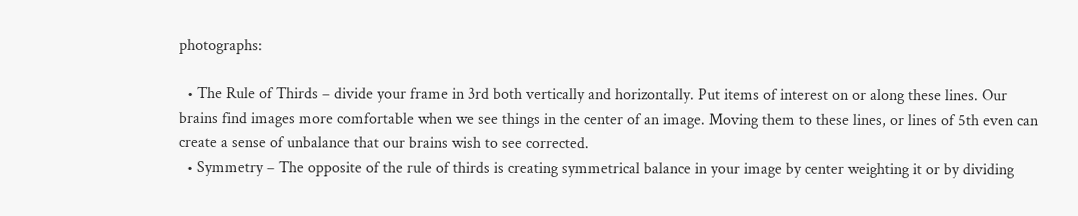photographs:

  • The Rule of Thirds – divide your frame in 3rd both vertically and horizontally. Put items of interest on or along these lines. Our brains find images more comfortable when we see things in the center of an image. Moving them to these lines, or lines of 5th even can create a sense of unbalance that our brains wish to see corrected.
  • Symmetry – The opposite of the rule of thirds is creating symmetrical balance in your image by center weighting it or by dividing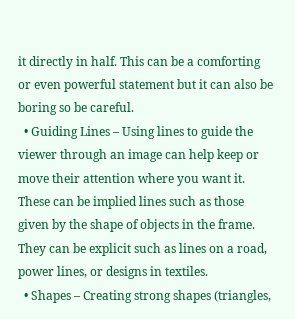it directly in half. This can be a comforting or even powerful statement but it can also be boring so be careful.
  • Guiding Lines – Using lines to guide the viewer through an image can help keep or move their attention where you want it. These can be implied lines such as those given by the shape of objects in the frame. They can be explicit such as lines on a road, power lines, or designs in textiles.
  • Shapes – Creating strong shapes (triangles,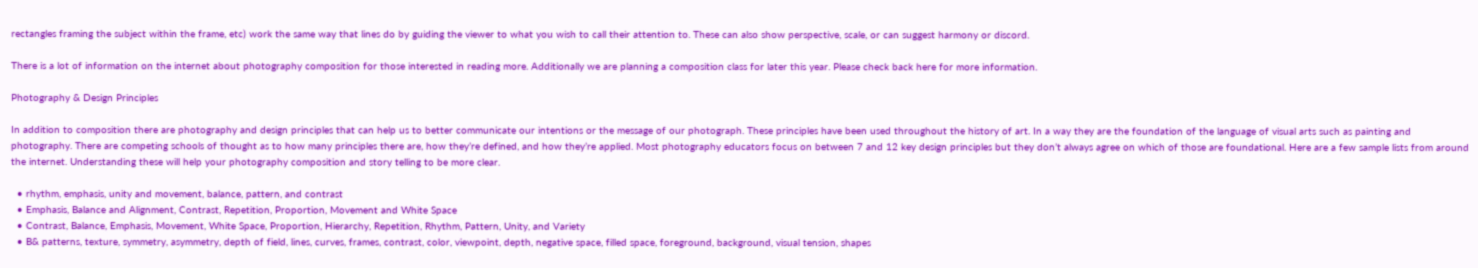rectangles framing the subject within the frame, etc) work the same way that lines do by guiding the viewer to what you wish to call their attention to. These can also show perspective, scale, or can suggest harmony or discord.

There is a lot of information on the internet about photography composition for those interested in reading more. Additionally we are planning a composition class for later this year. Please check back here for more information.

Photography & Design Principles

In addition to composition there are photography and design principles that can help us to better communicate our intentions or the message of our photograph. These principles have been used throughout the history of art. In a way they are the foundation of the language of visual arts such as painting and photography. There are competing schools of thought as to how many principles there are, how they’re defined, and how they’re applied. Most photography educators focus on between 7 and 12 key design principles but they don’t always agree on which of those are foundational. Here are a few sample lists from around the internet. Understanding these will help your photography composition and story telling to be more clear.

  • rhythm, emphasis, unity and movement, balance, pattern, and contrast
  • Emphasis, Balance and Alignment, Contrast, Repetition, Proportion, Movement and White Space
  • Contrast, Balance, Emphasis, Movement, White Space, Proportion, Hierarchy, Repetition, Rhythm, Pattern, Unity, and Variety
  • B& patterns, texture, symmetry, asymmetry, depth of field, lines, curves, frames, contrast, color, viewpoint, depth, negative space, filled space, foreground, background, visual tension, shapes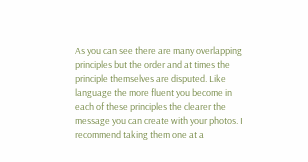As you can see there are many overlapping principles but the order and at times the principle themselves are disputed. Like language the more fluent you become in each of these principles the clearer the message you can create with your photos. I recommend taking them one at a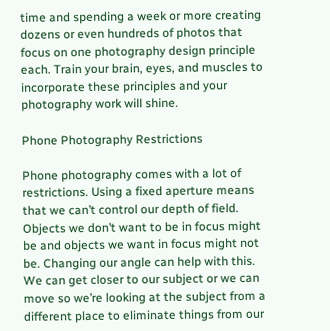time and spending a week or more creating dozens or even hundreds of photos that focus on one photography design principle each. Train your brain, eyes, and muscles to incorporate these principles and your photography work will shine.

Phone Photography Restrictions

Phone photography comes with a lot of restrictions. Using a fixed aperture means that we can’t control our depth of field. Objects we don’t want to be in focus might be and objects we want in focus might not be. Changing our angle can help with this. We can get closer to our subject or we can move so we’re looking at the subject from a different place to eliminate things from our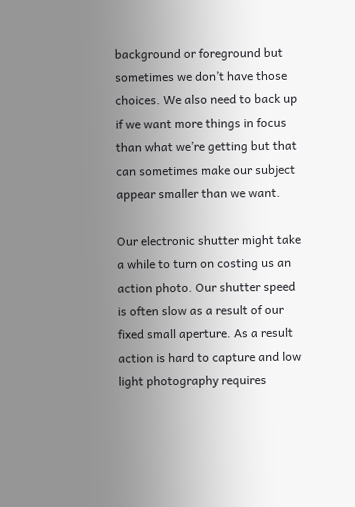background or foreground but sometimes we don’t have those choices. We also need to back up if we want more things in focus than what we’re getting but that can sometimes make our subject appear smaller than we want.

Our electronic shutter might take a while to turn on costing us an action photo. Our shutter speed is often slow as a result of our fixed small aperture. As a result action is hard to capture and low light photography requires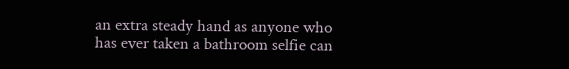an extra steady hand as anyone who has ever taken a bathroom selfie can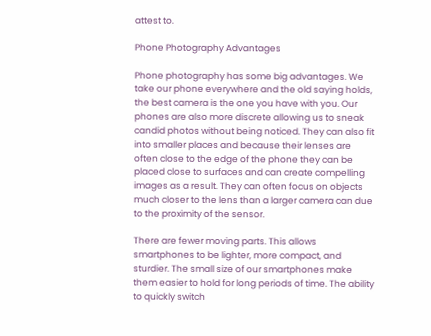attest to.

Phone Photography Advantages

Phone photography has some big advantages. We take our phone everywhere and the old saying holds, the best camera is the one you have with you. Our phones are also more discrete allowing us to sneak candid photos without being noticed. They can also fit into smaller places and because their lenses are often close to the edge of the phone they can be placed close to surfaces and can create compelling images as a result. They can often focus on objects much closer to the lens than a larger camera can due to the proximity of the sensor.

There are fewer moving parts. This allows smartphones to be lighter, more compact, and sturdier. The small size of our smartphones make them easier to hold for long periods of time. The ability to quickly switch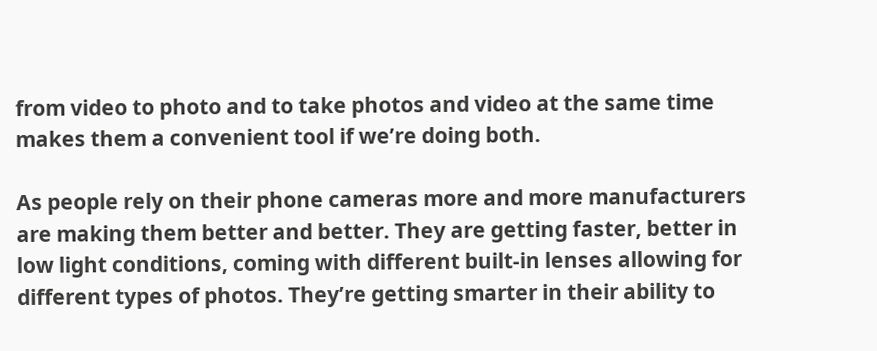from video to photo and to take photos and video at the same time makes them a convenient tool if we’re doing both.

As people rely on their phone cameras more and more manufacturers are making them better and better. They are getting faster, better in low light conditions, coming with different built-in lenses allowing for different types of photos. They’re getting smarter in their ability to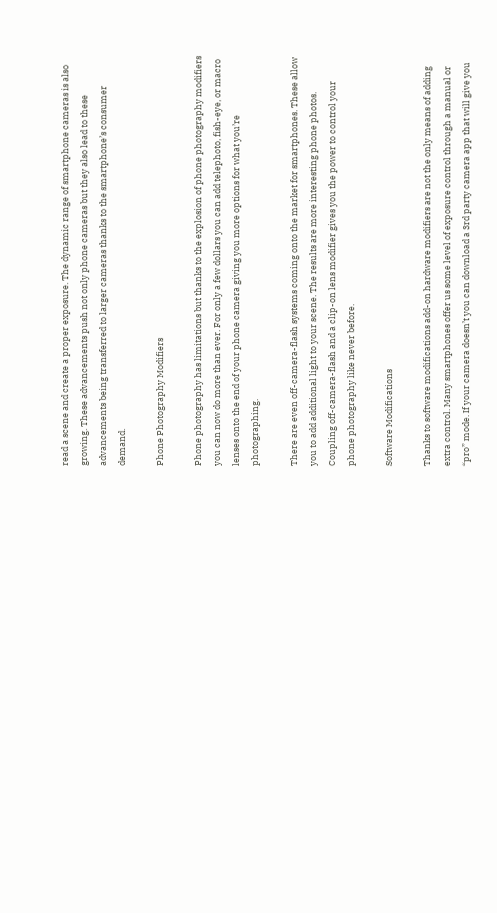read a scene and create a proper exposure. The dynamic range of smartphone cameras is also growing. These advancements push not only phone cameras but they also lead to these advancements being transferred to larger cameras thanks to the smartphone’s consumer demand.

Phone Photography Modifiers

Phone photography has limitations but thanks to the explosion of phone photography modifiers you can now do more than ever. For only a few dollars you can add telephoto, fish-eye, or macro lenses onto the end of your phone camera giving you more options for what you’re photographing.

There are even off-camera-flash systems coming onto the market for smartphones. These allow you to add additional light to your scene. The results are more interesting phone photos. Coupling off-camera-flash and a clip-on lens modifier gives you the power to control your phone photography like never before.

Software Modifications

Thanks to software modifications add-on hardware modifiers are not the only means of adding extra control. Many smartphones offer us some level of exposure control through a manual or “pro” mode. If your camera doesn’t you can download a 3rd party camera app that will give you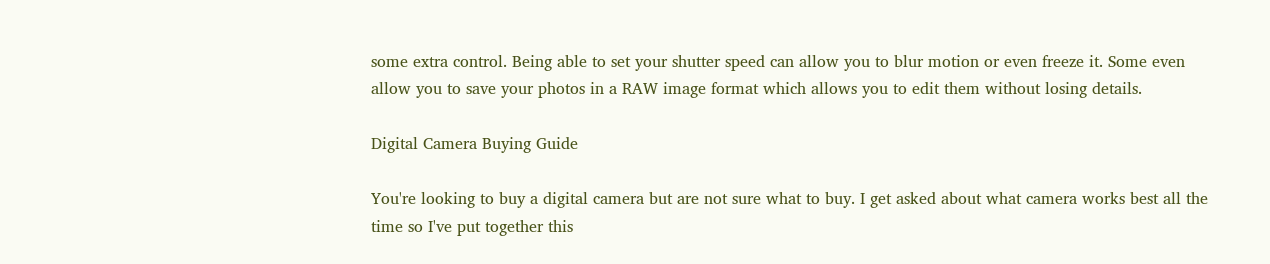some extra control. Being able to set your shutter speed can allow you to blur motion or even freeze it. Some even allow you to save your photos in a RAW image format which allows you to edit them without losing details.

Digital Camera Buying Guide

You're looking to buy a digital camera but are not sure what to buy. I get asked about what camera works best all the time so I've put together this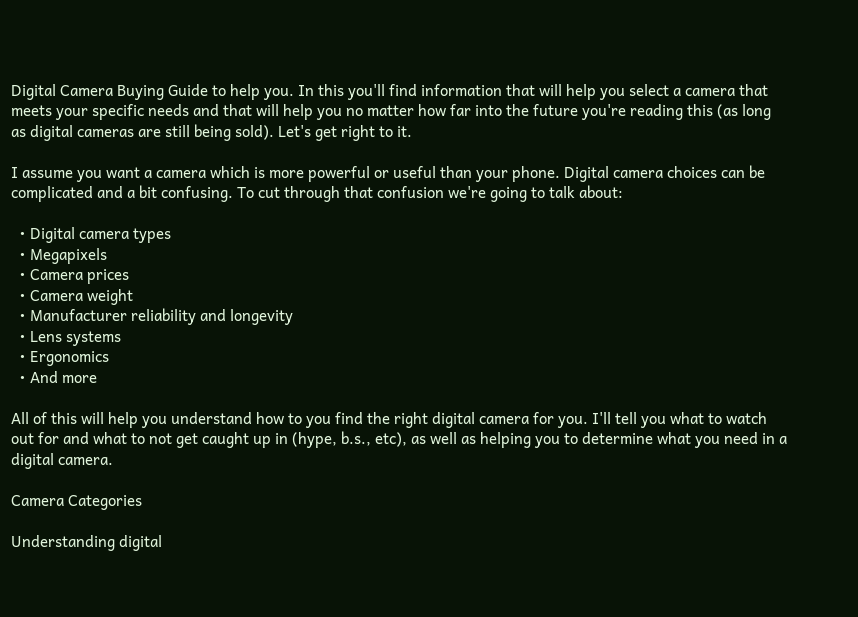Digital Camera Buying Guide to help you. In this you'll find information that will help you select a camera that meets your specific needs and that will help you no matter how far into the future you're reading this (as long as digital cameras are still being sold). Let's get right to it.

I assume you want a camera which is more powerful or useful than your phone. Digital camera choices can be complicated and a bit confusing. To cut through that confusion we're going to talk about:

  • Digital camera types
  • Megapixels
  • Camera prices
  • Camera weight
  • Manufacturer reliability and longevity
  • Lens systems
  • Ergonomics
  • And more

All of this will help you understand how to you find the right digital camera for you. I'll tell you what to watch out for and what to not get caught up in (hype, b.s., etc), as well as helping you to determine what you need in a digital camera.

Camera Categories

Understanding digital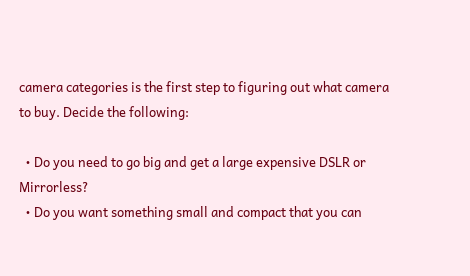camera categories is the first step to figuring out what camera to buy. Decide the following:

  • Do you need to go big and get a large expensive DSLR or Mirrorless?
  • Do you want something small and compact that you can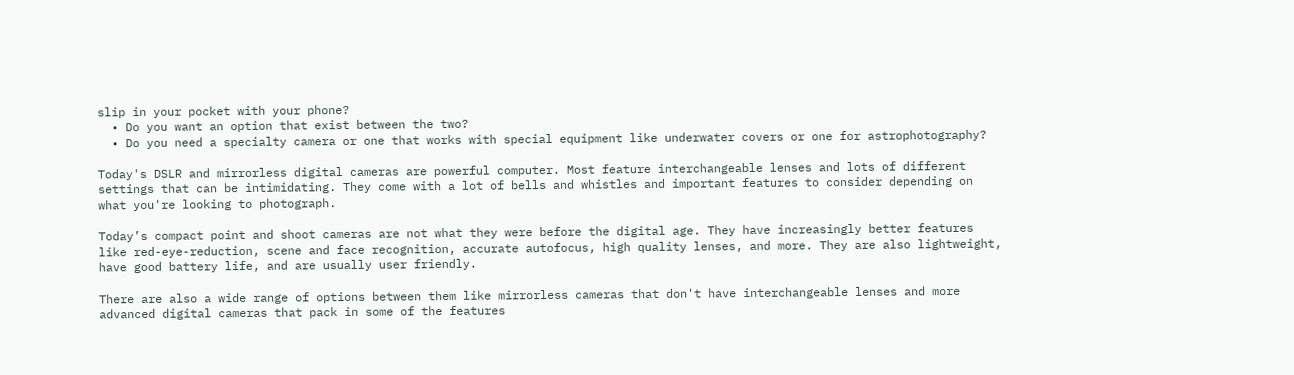slip in your pocket with your phone?
  • Do you want an option that exist between the two?
  • Do you need a specialty camera or one that works with special equipment like underwater covers or one for astrophotography?

Today's DSLR and mirrorless digital cameras are powerful computer. Most feature interchangeable lenses and lots of different settings that can be intimidating. They come with a lot of bells and whistles and important features to consider depending on what you're looking to photograph.

Today’s compact point and shoot cameras are not what they were before the digital age. They have increasingly better features like red-eye-reduction, scene and face recognition, accurate autofocus, high quality lenses, and more. They are also lightweight, have good battery life, and are usually user friendly.

There are also a wide range of options between them like mirrorless cameras that don't have interchangeable lenses and more advanced digital cameras that pack in some of the features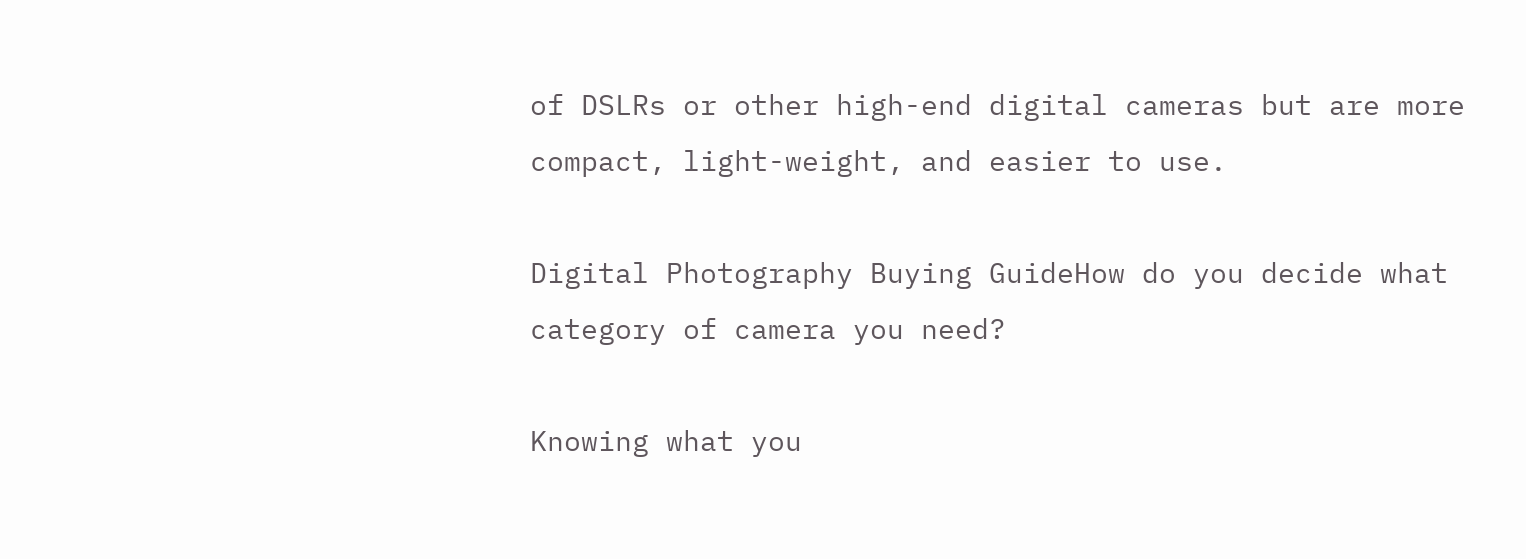of DSLRs or other high-end digital cameras but are more compact, light-weight, and easier to use.

Digital Photography Buying GuideHow do you decide what category of camera you need?

Knowing what you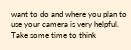want to do and where you plan to use your camera is very helpful. Take some time to think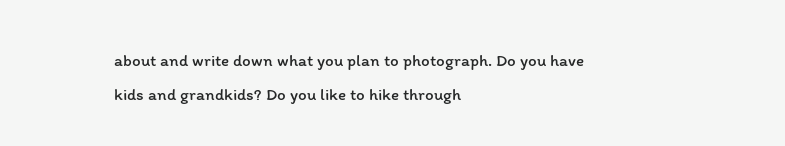about and write down what you plan to photograph. Do you have kids and grandkids? Do you like to hike through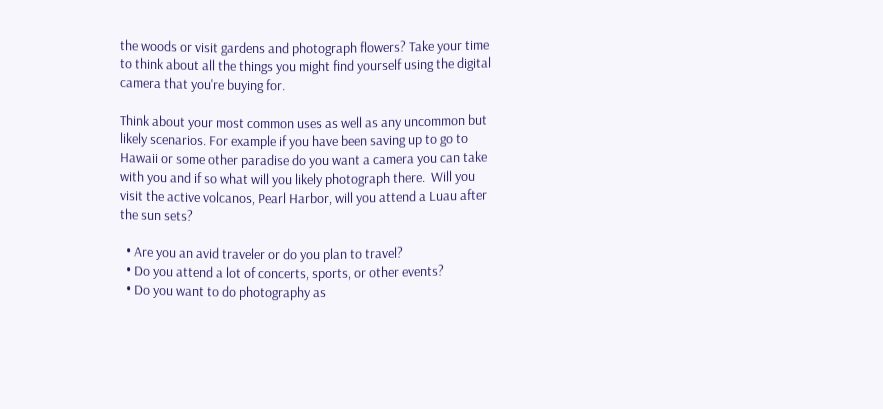the woods or visit gardens and photograph flowers? Take your time to think about all the things you might find yourself using the digital camera that you're buying for.

Think about your most common uses as well as any uncommon but likely scenarios. For example if you have been saving up to go to Hawaii or some other paradise do you want a camera you can take with you and if so what will you likely photograph there.  Will you visit the active volcanos, Pearl Harbor, will you attend a Luau after the sun sets?

  • Are you an avid traveler or do you plan to travel?
  • Do you attend a lot of concerts, sports, or other events?
  • Do you want to do photography as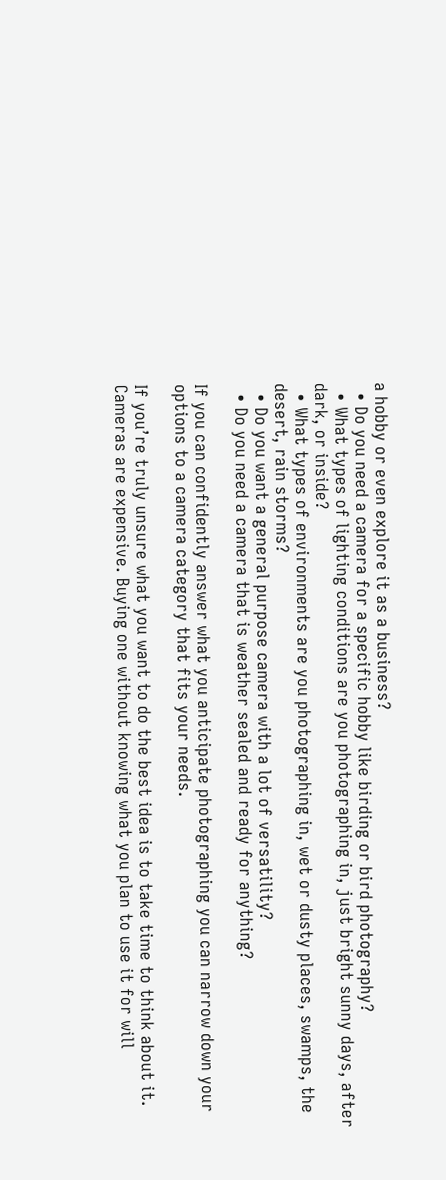a hobby or even explore it as a business?
  • Do you need a camera for a specific hobby like birding or bird photography?
  • What types of lighting conditions are you photographing in, just bright sunny days, after dark, or inside?
  • What types of environments are you photographing in, wet or dusty places, swamps, the desert, rain storms?
  • Do you want a general purpose camera with a lot of versatility?
  • Do you need a camera that is weather sealed and ready for anything?

If you can confidently answer what you anticipate photographing you can narrow down your options to a camera category that fits your needs.

If you’re truly unsure what you want to do the best idea is to take time to think about it. Cameras are expensive. Buying one without knowing what you plan to use it for will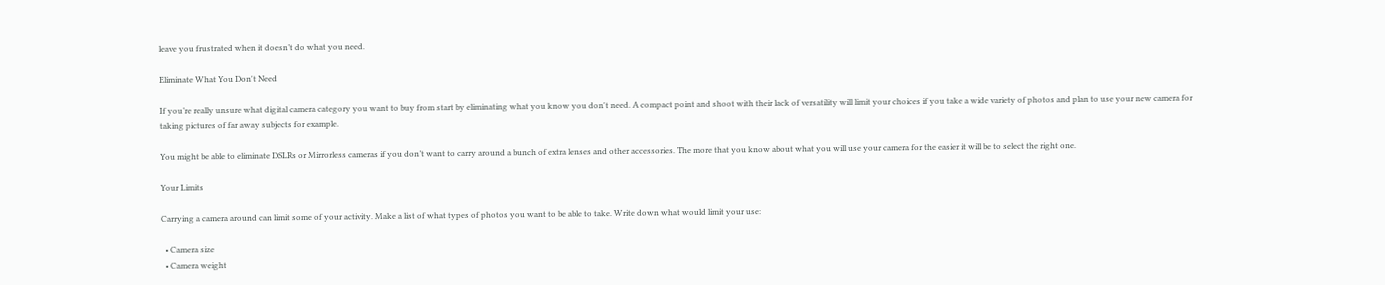leave you frustrated when it doesn’t do what you need.

Eliminate What You Don't Need

If you’re really unsure what digital camera category you want to buy from start by eliminating what you know you don't need. A compact point and shoot with their lack of versatility will limit your choices if you take a wide variety of photos and plan to use your new camera for taking pictures of far away subjects for example.

You might be able to eliminate DSLRs or Mirrorless cameras if you don’t want to carry around a bunch of extra lenses and other accessories. The more that you know about what you will use your camera for the easier it will be to select the right one.

Your Limits

Carrying a camera around can limit some of your activity. Make a list of what types of photos you want to be able to take. Write down what would limit your use:

  • Camera size
  • Camera weight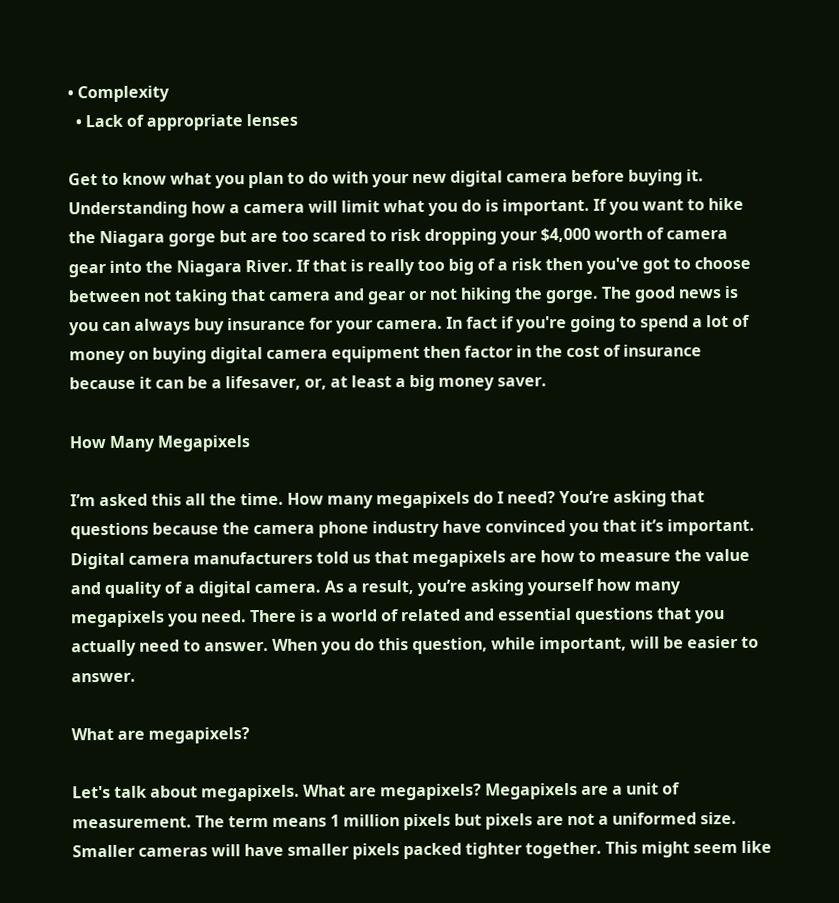• Complexity
  • Lack of appropriate lenses

Get to know what you plan to do with your new digital camera before buying it. Understanding how a camera will limit what you do is important. If you want to hike the Niagara gorge but are too scared to risk dropping your $4,000 worth of camera gear into the Niagara River. If that is really too big of a risk then you've got to choose between not taking that camera and gear or not hiking the gorge. The good news is you can always buy insurance for your camera. In fact if you're going to spend a lot of money on buying digital camera equipment then factor in the cost of insurance because it can be a lifesaver, or, at least a big money saver.

How Many Megapixels

I’m asked this all the time. How many megapixels do I need? You’re asking that questions because the camera phone industry have convinced you that it’s important. Digital camera manufacturers told us that megapixels are how to measure the value and quality of a digital camera. As a result, you’re asking yourself how many megapixels you need. There is a world of related and essential questions that you actually need to answer. When you do this question, while important, will be easier to answer.

What are megapixels?

Let's talk about megapixels. What are megapixels? Megapixels are a unit of measurement. The term means 1 million pixels but pixels are not a uniformed size. Smaller cameras will have smaller pixels packed tighter together. This might seem like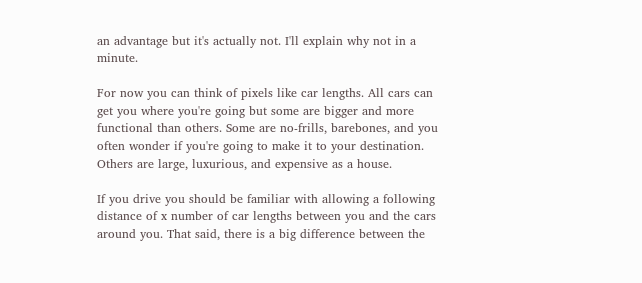an advantage but it's actually not. I'll explain why not in a minute.

For now you can think of pixels like car lengths. All cars can get you where you're going but some are bigger and more functional than others. Some are no-frills, barebones, and you often wonder if you're going to make it to your destination. Others are large, luxurious, and expensive as a house.

If you drive you should be familiar with allowing a following distance of x number of car lengths between you and the cars around you. That said, there is a big difference between the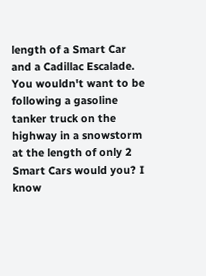length of a Smart Car and a Cadillac Escalade. You wouldn't want to be following a gasoline tanker truck on the highway in a snowstorm at the length of only 2 Smart Cars would you? I know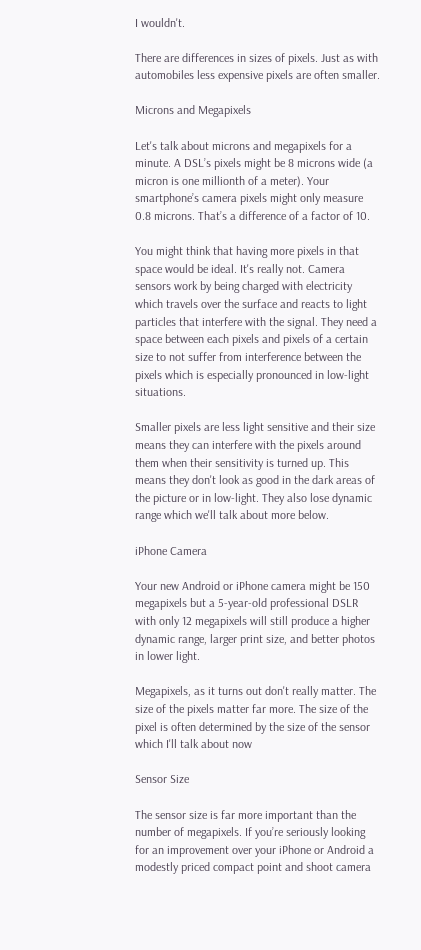I wouldn't.

There are differences in sizes of pixels. Just as with automobiles less expensive pixels are often smaller.

Microns and Megapixels

Let's talk about microns and megapixels for a minute. A DSL’s pixels might be 8 microns wide (a micron is one millionth of a meter). Your smartphone’s camera pixels might only measure 0.8 microns. That’s a difference of a factor of 10.

You might think that having more pixels in that space would be ideal. It's really not. Camera sensors work by being charged with electricity which travels over the surface and reacts to light particles that interfere with the signal. They need a space between each pixels and pixels of a certain size to not suffer from interference between the pixels which is especially pronounced in low-light situations.

Smaller pixels are less light sensitive and their size means they can interfere with the pixels around them when their sensitivity is turned up. This means they don't look as good in the dark areas of the picture or in low-light. They also lose dynamic range which we'll talk about more below.

iPhone Camera

Your new Android or iPhone camera might be 150 megapixels but a 5-year-old professional DSLR with only 12 megapixels will still produce a higher dynamic range, larger print size, and better photos in lower light.

Megapixels, as it turns out don't really matter. The size of the pixels matter far more. The size of the pixel is often determined by the size of the sensor which I'll talk about now

Sensor Size

The sensor size is far more important than the number of megapixels. If you’re seriously looking for an improvement over your iPhone or Android a modestly priced compact point and shoot camera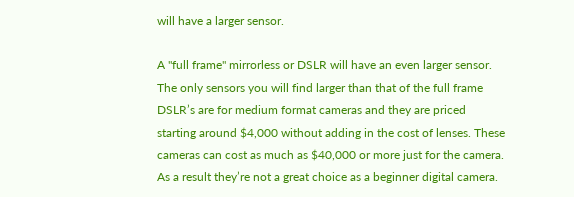will have a larger sensor.

A "full frame" mirrorless or DSLR will have an even larger sensor. The only sensors you will find larger than that of the full frame DSLR’s are for medium format cameras and they are priced starting around $4,000 without adding in the cost of lenses. These cameras can cost as much as $40,000 or more just for the camera. As a result they’re not a great choice as a beginner digital camera.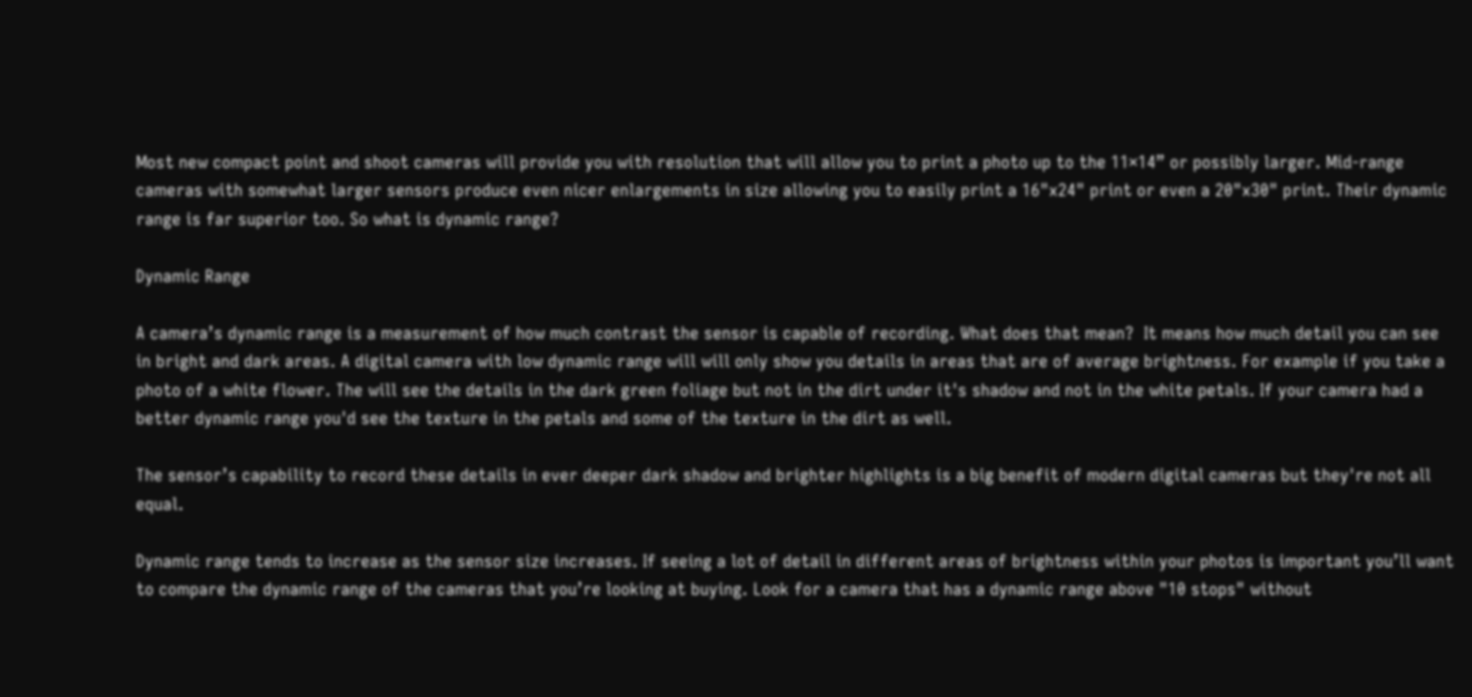Most new compact point and shoot cameras will provide you with resolution that will allow you to print a photo up to the 11×14” or possibly larger. Mid-range cameras with somewhat larger sensors produce even nicer enlargements in size allowing you to easily print a 16"x24" print or even a 20"x30" print. Their dynamic range is far superior too. So what is dynamic range?

Dynamic Range

A camera’s dynamic range is a measurement of how much contrast the sensor is capable of recording. What does that mean?  It means how much detail you can see in bright and dark areas. A digital camera with low dynamic range will will only show you details in areas that are of average brightness. For example if you take a photo of a white flower. The will see the details in the dark green foliage but not in the dirt under it's shadow and not in the white petals. If your camera had a better dynamic range you'd see the texture in the petals and some of the texture in the dirt as well.

The sensor’s capability to record these details in ever deeper dark shadow and brighter highlights is a big benefit of modern digital cameras but they're not all equal.

Dynamic range tends to increase as the sensor size increases. If seeing a lot of detail in different areas of brightness within your photos is important you’ll want to compare the dynamic range of the cameras that you’re looking at buying. Look for a camera that has a dynamic range above "10 stops" without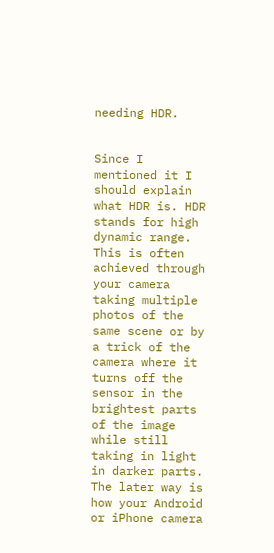needing HDR.


Since I mentioned it I should explain what HDR is. HDR stands for high dynamic range. This is often achieved through your camera taking multiple photos of the same scene or by a trick of the camera where it turns off the sensor in the brightest parts of the image while still taking in light in darker parts. The later way is how your Android or iPhone camera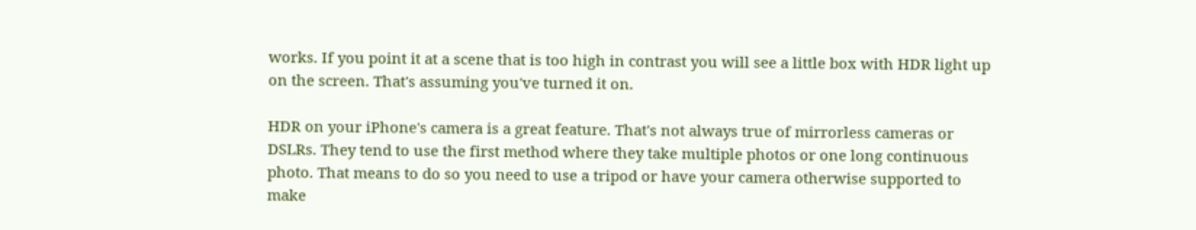works. If you point it at a scene that is too high in contrast you will see a little box with HDR light up on the screen. That's assuming you've turned it on.

HDR on your iPhone's camera is a great feature. That's not always true of mirrorless cameras or DSLRs. They tend to use the first method where they take multiple photos or one long continuous photo. That means to do so you need to use a tripod or have your camera otherwise supported to make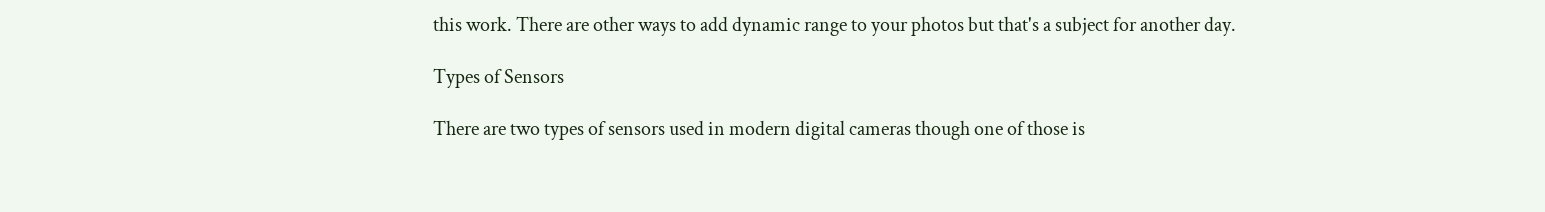this work. There are other ways to add dynamic range to your photos but that's a subject for another day.

Types of Sensors

There are two types of sensors used in modern digital cameras though one of those is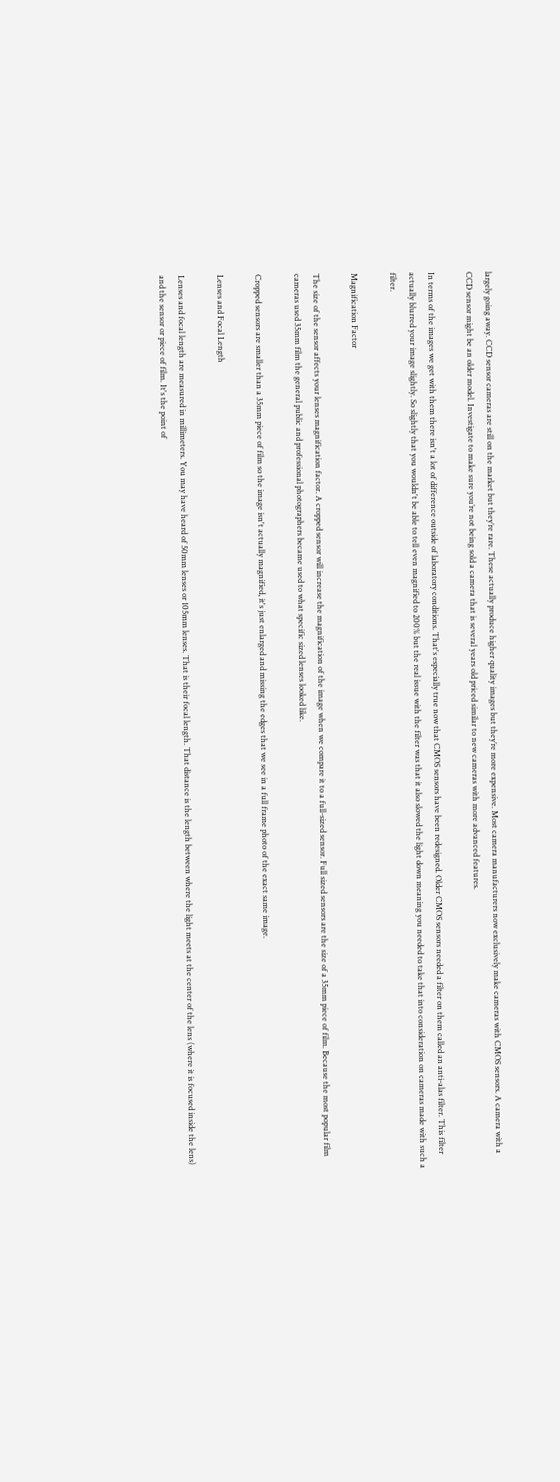largely going away. CCD sensor cameras are still on the market but they’re rare. These actually produce higher quality images but they’re more expensive. Most camera manufacturers now exclusively make cameras with CMOS sensors. A camera with a CCD sensor might be an older model. Investigate to make sure you’re not being sold a camera that is several years old priced similar to new cameras with more advanced features.

In terms of the images we get with them there isn't a lot of difference outside of laboratory conditions. That's especially true now that CMOS sensors have been redesigned. Older CMOS sensors needed a filter on them called an anti-alas filter. This filter actually blurred your image slightly. So slightly that you wouldn't be able to tell even magnified to 200% but the real issue with the filter was that it also slowed the light down meaning you needed to take that into consideration on cameras made with such a filter.

Magnification Factor

The size of the sensor affects your lenses magnification factor. A cropped sensor will increase the magnification of the image when we compare it to a full-sized sensor. Full sized sensors are the size of a 35mm piece of film. Because the most popular film cameras used 35mm film the general public and professional photographers became used to what specific sized lenses looked like.

Cropped sensors are smaller than a 35mm piece of film so the image isn't actually magnified, it's just enlarged and missing the edges that we see in a full frame photo of the exact same image.

Lenses and Focal Length

Lenses and focal length are measured in millimeters. You may have heard of 50mm lenses or 105mm lenses. That is their focal length. That distance is the length between where the light meets at the center of the lens (where it is focused inside the lens) and the sensor or piece of film. It's the point of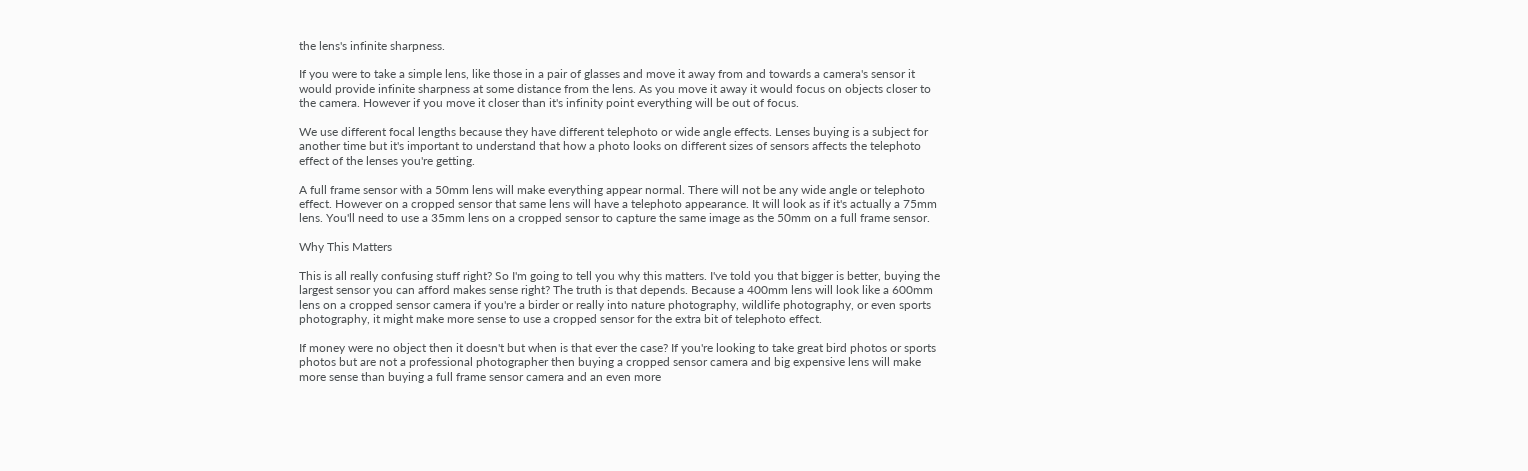the lens's infinite sharpness.

If you were to take a simple lens, like those in a pair of glasses and move it away from and towards a camera's sensor it would provide infinite sharpness at some distance from the lens. As you move it away it would focus on objects closer to the camera. However if you move it closer than it's infinity point everything will be out of focus.

We use different focal lengths because they have different telephoto or wide angle effects. Lenses buying is a subject for another time but it's important to understand that how a photo looks on different sizes of sensors affects the telephoto effect of the lenses you're getting.

A full frame sensor with a 50mm lens will make everything appear normal. There will not be any wide angle or telephoto effect. However on a cropped sensor that same lens will have a telephoto appearance. It will look as if it's actually a 75mm lens. You'll need to use a 35mm lens on a cropped sensor to capture the same image as the 50mm on a full frame sensor.

Why This Matters

This is all really confusing stuff right? So I'm going to tell you why this matters. I've told you that bigger is better, buying the largest sensor you can afford makes sense right? The truth is that depends. Because a 400mm lens will look like a 600mm lens on a cropped sensor camera if you're a birder or really into nature photography, wildlife photography, or even sports photography, it might make more sense to use a cropped sensor for the extra bit of telephoto effect.

If money were no object then it doesn't but when is that ever the case? If you're looking to take great bird photos or sports photos but are not a professional photographer then buying a cropped sensor camera and big expensive lens will make more sense than buying a full frame sensor camera and an even more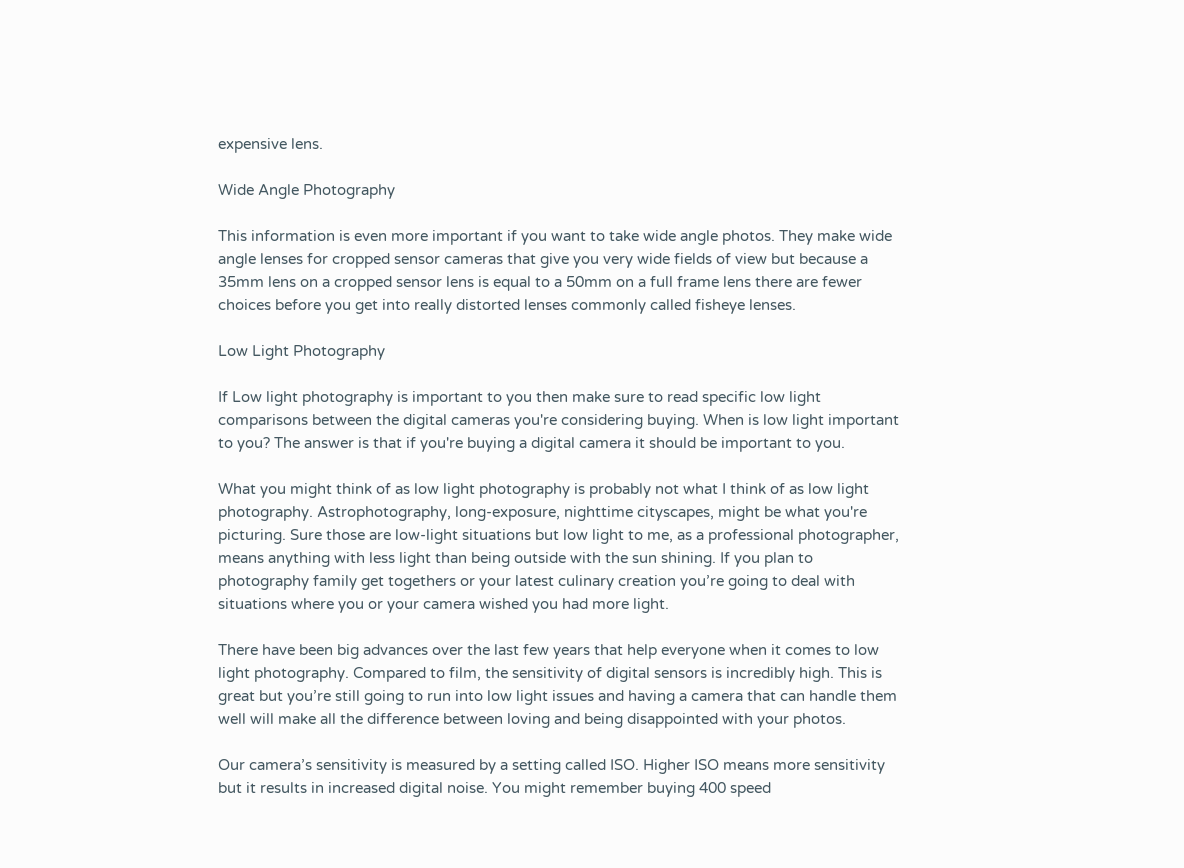expensive lens.

Wide Angle Photography

This information is even more important if you want to take wide angle photos. They make wide angle lenses for cropped sensor cameras that give you very wide fields of view but because a 35mm lens on a cropped sensor lens is equal to a 50mm on a full frame lens there are fewer choices before you get into really distorted lenses commonly called fisheye lenses.

Low Light Photography

If Low light photography is important to you then make sure to read specific low light comparisons between the digital cameras you're considering buying. When is low light important to you? The answer is that if you're buying a digital camera it should be important to you.

What you might think of as low light photography is probably not what I think of as low light photography. Astrophotography, long-exposure, nighttime cityscapes, might be what you're picturing. Sure those are low-light situations but low light to me, as a professional photographer, means anything with less light than being outside with the sun shining. If you plan to photography family get togethers or your latest culinary creation you’re going to deal with situations where you or your camera wished you had more light.

There have been big advances over the last few years that help everyone when it comes to low light photography. Compared to film, the sensitivity of digital sensors is incredibly high. This is great but you’re still going to run into low light issues and having a camera that can handle them well will make all the difference between loving and being disappointed with your photos.

Our camera’s sensitivity is measured by a setting called ISO. Higher ISO means more sensitivity but it results in increased digital noise. You might remember buying 400 speed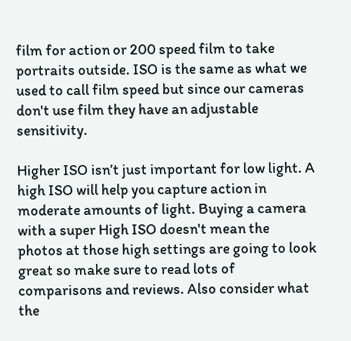film for action or 200 speed film to take portraits outside. ISO is the same as what we used to call film speed but since our cameras don't use film they have an adjustable sensitivity.

Higher ISO isn’t just important for low light. A high ISO will help you capture action in moderate amounts of light. Buying a camera with a super High ISO doesn't mean the photos at those high settings are going to look great so make sure to read lots of comparisons and reviews. Also consider what the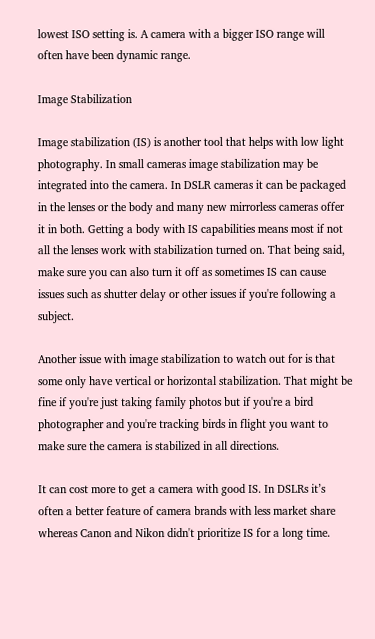lowest ISO setting is. A camera with a bigger ISO range will often have been dynamic range.

Image Stabilization

Image stabilization (IS) is another tool that helps with low light photography. In small cameras image stabilization may be integrated into the camera. In DSLR cameras it can be packaged in the lenses or the body and many new mirrorless cameras offer it in both. Getting a body with IS capabilities means most if not all the lenses work with stabilization turned on. That being said, make sure you can also turn it off as sometimes IS can cause issues such as shutter delay or other issues if you're following a subject.

Another issue with image stabilization to watch out for is that some only have vertical or horizontal stabilization. That might be fine if you're just taking family photos but if you're a bird photographer and you're tracking birds in flight you want to make sure the camera is stabilized in all directions.

It can cost more to get a camera with good IS. In DSLRs it’s often a better feature of camera brands with less market share whereas Canon and Nikon didn't prioritize IS for a long time.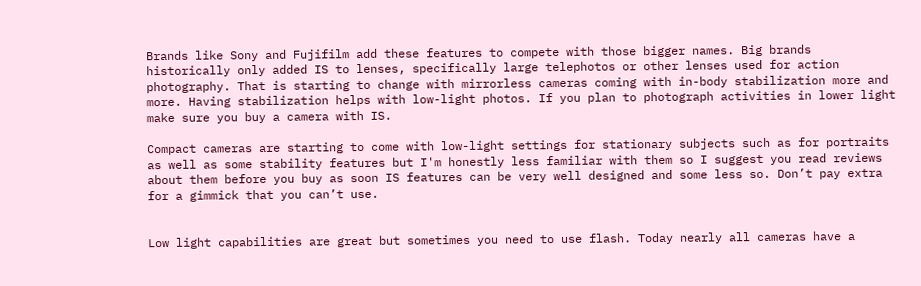Brands like Sony and Fujifilm add these features to compete with those bigger names. Big brands historically only added IS to lenses, specifically large telephotos or other lenses used for action photography. That is starting to change with mirrorless cameras coming with in-body stabilization more and more. Having stabilization helps with low-light photos. If you plan to photograph activities in lower light make sure you buy a camera with IS.

Compact cameras are starting to come with low-light settings for stationary subjects such as for portraits as well as some stability features but I'm honestly less familiar with them so I suggest you read reviews about them before you buy as soon IS features can be very well designed and some less so. Don’t pay extra for a gimmick that you can’t use.


Low light capabilities are great but sometimes you need to use flash. Today nearly all cameras have a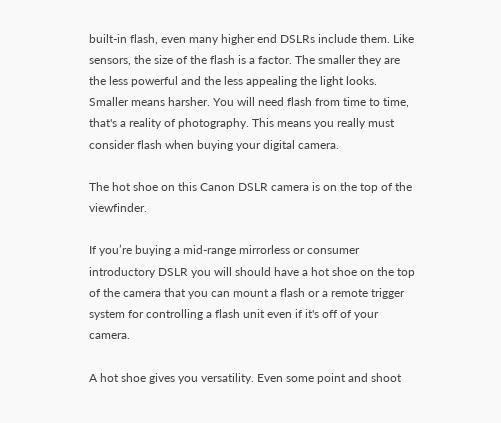built-in flash, even many higher end DSLRs include them. Like sensors, the size of the flash is a factor. The smaller they are the less powerful and the less appealing the light looks. Smaller means harsher. You will need flash from time to time, that's a reality of photography. This means you really must consider flash when buying your digital camera.

The hot shoe on this Canon DSLR camera is on the top of the viewfinder.

If you’re buying a mid-range mirrorless or consumer introductory DSLR you will should have a hot shoe on the top of the camera that you can mount a flash or a remote trigger system for controlling a flash unit even if it's off of your camera.

A hot shoe gives you versatility. Even some point and shoot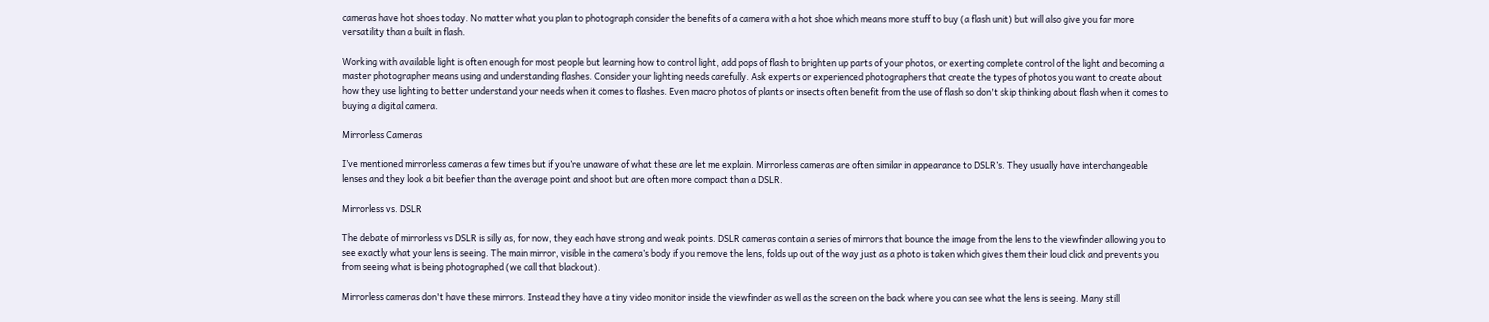cameras have hot shoes today. No matter what you plan to photograph consider the benefits of a camera with a hot shoe which means more stuff to buy (a flash unit) but will also give you far more versatility than a built in flash.

Working with available light is often enough for most people but learning how to control light, add pops of flash to brighten up parts of your photos, or exerting complete control of the light and becoming a master photographer means using and understanding flashes. Consider your lighting needs carefully. Ask experts or experienced photographers that create the types of photos you want to create about how they use lighting to better understand your needs when it comes to flashes. Even macro photos of plants or insects often benefit from the use of flash so don't skip thinking about flash when it comes to buying a digital camera.

Mirrorless Cameras

I’ve mentioned mirrorless cameras a few times but if you’re unaware of what these are let me explain. Mirrorless cameras are often similar in appearance to DSLR’s. They usually have interchangeable lenses and they look a bit beefier than the average point and shoot but are often more compact than a DSLR.

Mirrorless vs. DSLR

The debate of mirrorless vs DSLR is silly as, for now, they each have strong and weak points. DSLR cameras contain a series of mirrors that bounce the image from the lens to the viewfinder allowing you to see exactly what your lens is seeing. The main mirror, visible in the camera’s body if you remove the lens, folds up out of the way just as a photo is taken which gives them their loud click and prevents you from seeing what is being photographed (we call that blackout).

Mirrorless cameras don't have these mirrors. Instead they have a tiny video monitor inside the viewfinder as well as the screen on the back where you can see what the lens is seeing. Many still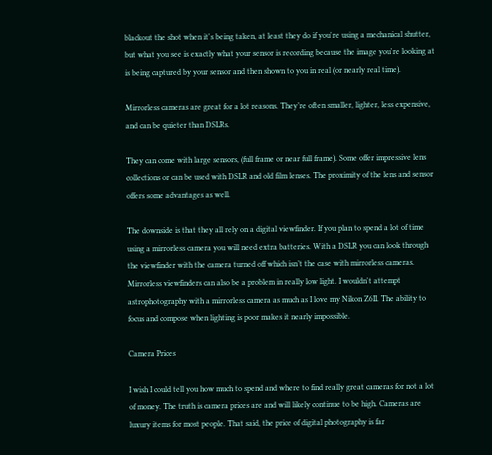blackout the shot when it's being taken, at least they do if you're using a mechanical shutter, but what you see is exactly what your sensor is recording because the image you're looking at is being captured by your sensor and then shown to you in real (or nearly real time).

Mirrorless cameras are great for a lot reasons. They’re often smaller, lighter, less expensive, and can be quieter than DSLRs.

They can come with large sensors, (full frame or near full frame). Some offer impressive lens collections or can be used with DSLR and old film lenses. The proximity of the lens and sensor offers some advantages as well.

The downside is that they all rely on a digital viewfinder. If you plan to spend a lot of time using a mirrorless camera you will need extra batteries. With a DSLR you can look through the viewfinder with the camera turned off which isn’t the case with mirrorless cameras. Mirrorless viewfinders can also be a problem in really low light. I wouldn't attempt astrophotography with a mirrorless camera as much as I love my Nikon Z6II. The ability to focus and compose when lighting is poor makes it nearly impossible.

Camera Prices

I wish I could tell you how much to spend and where to find really great cameras for not a lot of money. The truth is camera prices are and will likely continue to be high. Cameras are luxury items for most people. That said, the price of digital photography is far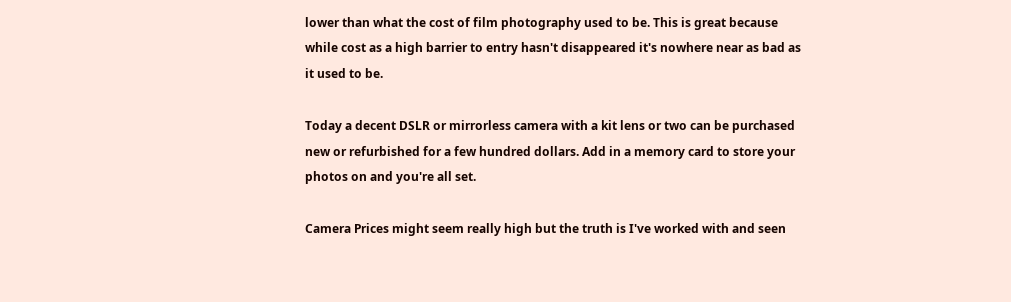lower than what the cost of film photography used to be. This is great because while cost as a high barrier to entry hasn't disappeared it's nowhere near as bad as it used to be.

Today a decent DSLR or mirrorless camera with a kit lens or two can be purchased new or refurbished for a few hundred dollars. Add in a memory card to store your photos on and you're all set.

Camera Prices might seem really high but the truth is I've worked with and seen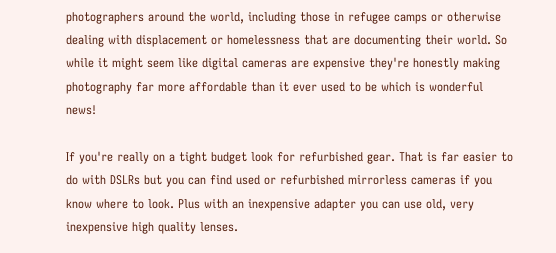photographers around the world, including those in refugee camps or otherwise dealing with displacement or homelessness that are documenting their world. So while it might seem like digital cameras are expensive they're honestly making photography far more affordable than it ever used to be which is wonderful news!

If you're really on a tight budget look for refurbished gear. That is far easier to do with DSLRs but you can find used or refurbished mirrorless cameras if you know where to look. Plus with an inexpensive adapter you can use old, very inexpensive high quality lenses.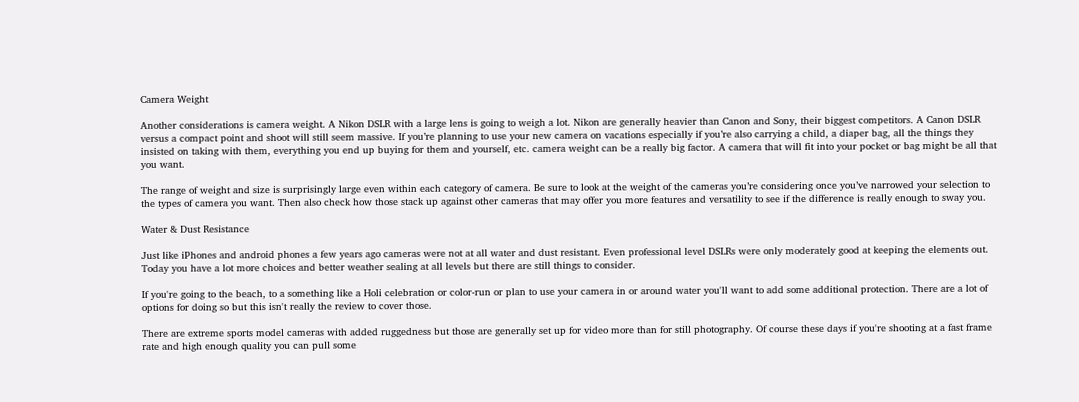Camera Weight

Another considerations is camera weight. A Nikon DSLR with a large lens is going to weigh a lot. Nikon are generally heavier than Canon and Sony, their biggest competitors. A Canon DSLR versus a compact point and shoot will still seem massive. If you’re planning to use your new camera on vacations especially if you’re also carrying a child, a diaper bag, all the things they insisted on taking with them, everything you end up buying for them and yourself, etc. camera weight can be a really big factor. A camera that will fit into your pocket or bag might be all that you want.

The range of weight and size is surprisingly large even within each category of camera. Be sure to look at the weight of the cameras you’re considering once you’ve narrowed your selection to the types of camera you want. Then also check how those stack up against other cameras that may offer you more features and versatility to see if the difference is really enough to sway you.

Water & Dust Resistance

Just like iPhones and android phones a few years ago cameras were not at all water and dust resistant. Even professional level DSLRs were only moderately good at keeping the elements out. Today you have a lot more choices and better weather sealing at all levels but there are still things to consider.

If you're going to the beach, to a something like a Holi celebration or color-run or plan to use your camera in or around water you'll want to add some additional protection. There are a lot of options for doing so but this isn't really the review to cover those.

There are extreme sports model cameras with added ruggedness but those are generally set up for video more than for still photography. Of course these days if you're shooting at a fast frame rate and high enough quality you can pull some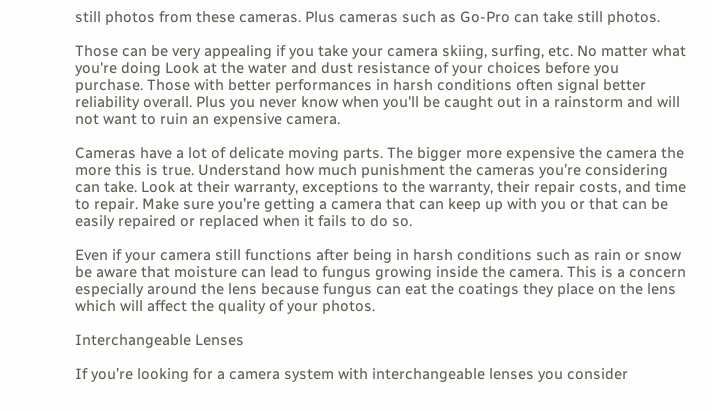still photos from these cameras. Plus cameras such as Go-Pro can take still photos.

Those can be very appealing if you take your camera skiing, surfing, etc. No matter what you're doing Look at the water and dust resistance of your choices before you purchase. Those with better performances in harsh conditions often signal better reliability overall. Plus you never know when you'll be caught out in a rainstorm and will not want to ruin an expensive camera.

Cameras have a lot of delicate moving parts. The bigger more expensive the camera the more this is true. Understand how much punishment the cameras you’re considering can take. Look at their warranty, exceptions to the warranty, their repair costs, and time to repair. Make sure you’re getting a camera that can keep up with you or that can be easily repaired or replaced when it fails to do so.

Even if your camera still functions after being in harsh conditions such as rain or snow be aware that moisture can lead to fungus growing inside the camera. This is a concern especially around the lens because fungus can eat the coatings they place on the lens which will affect the quality of your photos.

Interchangeable Lenses

If you’re looking for a camera system with interchangeable lenses you consider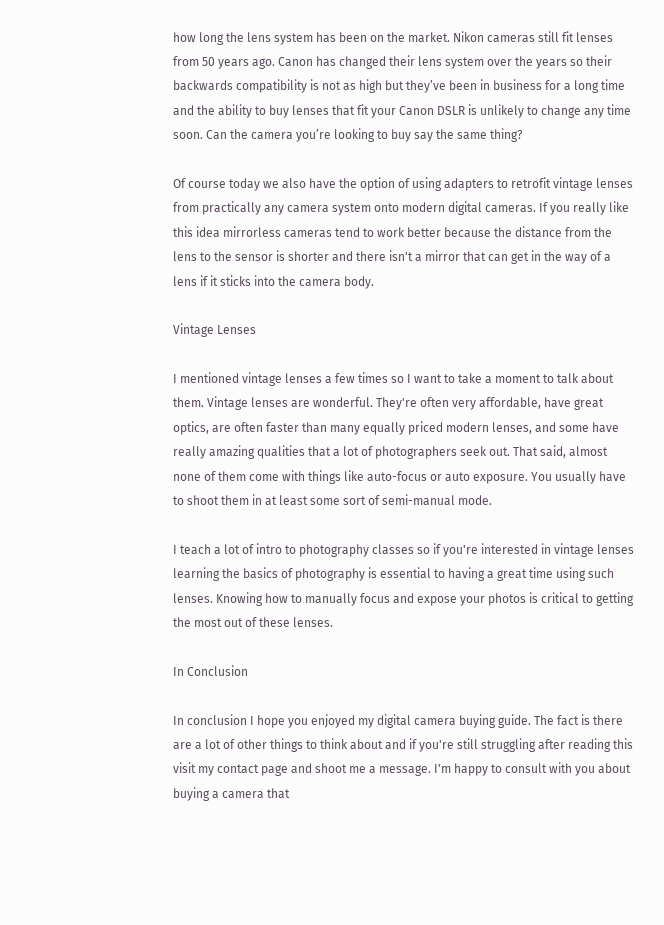how long the lens system has been on the market. Nikon cameras still fit lenses from 50 years ago. Canon has changed their lens system over the years so their backwards compatibility is not as high but they’ve been in business for a long time and the ability to buy lenses that fit your Canon DSLR is unlikely to change any time soon. Can the camera you’re looking to buy say the same thing?

Of course today we also have the option of using adapters to retrofit vintage lenses from practically any camera system onto modern digital cameras. If you really like this idea mirrorless cameras tend to work better because the distance from the lens to the sensor is shorter and there isn't a mirror that can get in the way of a lens if it sticks into the camera body.

Vintage Lenses

I mentioned vintage lenses a few times so I want to take a moment to talk about them. Vintage lenses are wonderful. They're often very affordable, have great optics, are often faster than many equally priced modern lenses, and some have really amazing qualities that a lot of photographers seek out. That said, almost none of them come with things like auto-focus or auto exposure. You usually have to shoot them in at least some sort of semi-manual mode.

I teach a lot of intro to photography classes so if you're interested in vintage lenses learning the basics of photography is essential to having a great time using such lenses. Knowing how to manually focus and expose your photos is critical to getting the most out of these lenses.

In Conclusion

In conclusion I hope you enjoyed my digital camera buying guide. The fact is there are a lot of other things to think about and if you're still struggling after reading this visit my contact page and shoot me a message. I'm happy to consult with you about buying a camera that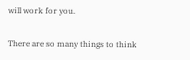will work for you.

There are so many things to think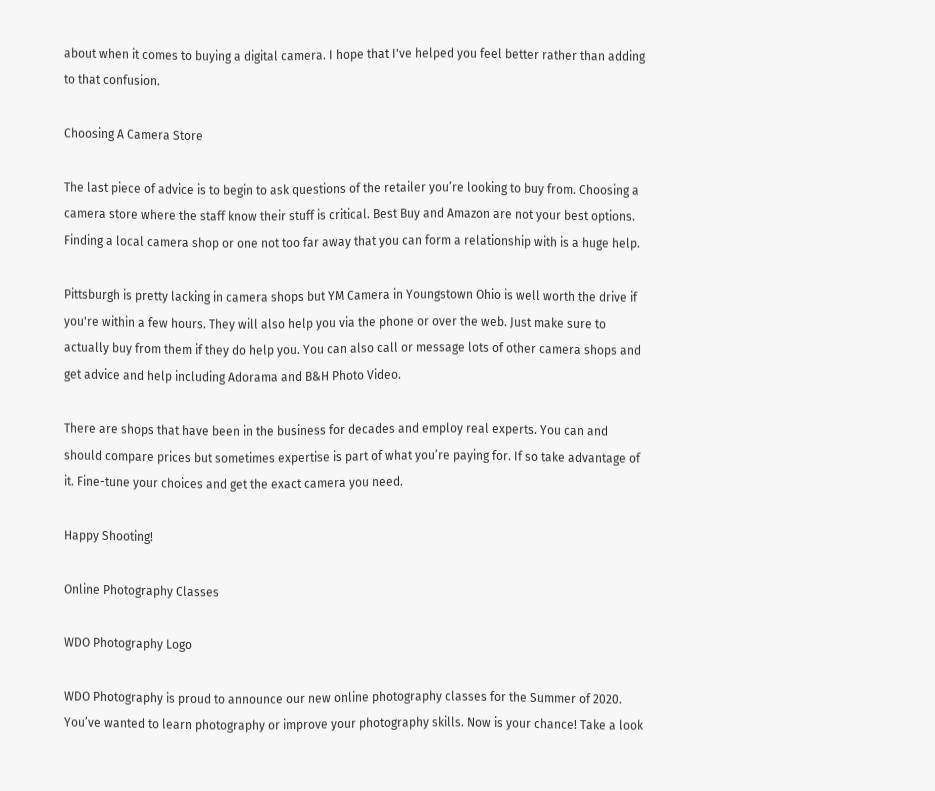about when it comes to buying a digital camera. I hope that I've helped you feel better rather than adding to that confusion.

Choosing A Camera Store

The last piece of advice is to begin to ask questions of the retailer you’re looking to buy from. Choosing a camera store where the staff know their stuff is critical. Best Buy and Amazon are not your best options. Finding a local camera shop or one not too far away that you can form a relationship with is a huge help.

Pittsburgh is pretty lacking in camera shops but YM Camera in Youngstown Ohio is well worth the drive if you're within a few hours. They will also help you via the phone or over the web. Just make sure to actually buy from them if they do help you. You can also call or message lots of other camera shops and get advice and help including Adorama and B&H Photo Video.

There are shops that have been in the business for decades and employ real experts. You can and should compare prices but sometimes expertise is part of what you’re paying for. If so take advantage of it. Fine-tune your choices and get the exact camera you need.

Happy Shooting!

Online Photography Classes

WDO Photography Logo

WDO Photography is proud to announce our new online photography classes for the Summer of 2020. You’ve wanted to learn photography or improve your photography skills. Now is your chance! Take a look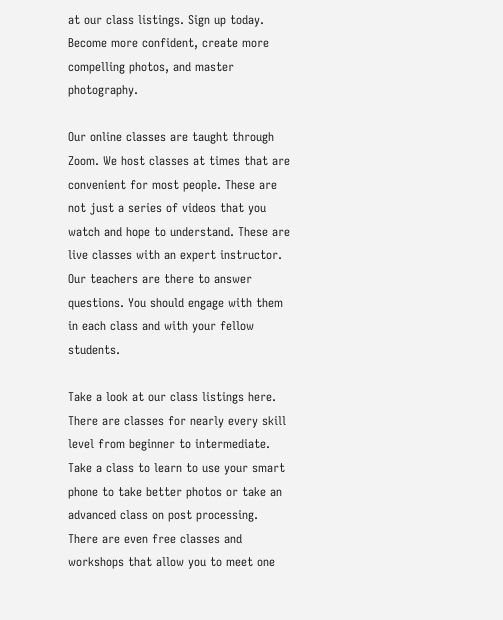at our class listings. Sign up today. Become more confident, create more compelling photos, and master photography.

Our online classes are taught through Zoom. We host classes at times that are convenient for most people. These are not just a series of videos that you watch and hope to understand. These are live classes with an expert instructor. Our teachers are there to answer questions. You should engage with them in each class and with your fellow students.

Take a look at our class listings here. There are classes for nearly every skill level from beginner to intermediate. Take a class to learn to use your smart phone to take better photos or take an advanced class on post processing. There are even free classes and workshops that allow you to meet one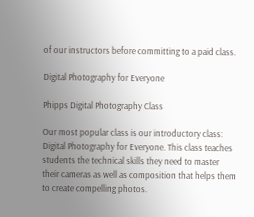of our instructors before committing to a paid class.

Digital Photography for Everyone

Phipps Digital Photography Class

Our most popular class is our introductory class: Digital Photography for Everyone. This class teaches students the technical skills they need to master their cameras as well as composition that helps them to create compelling photos.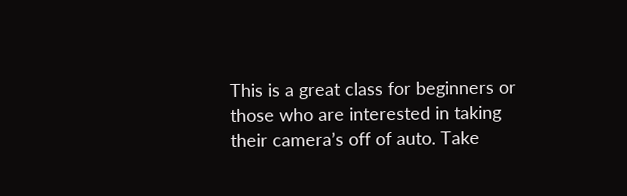This is a great class for beginners or those who are interested in taking their camera’s off of auto. Take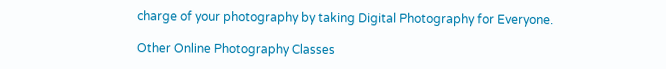charge of your photography by taking Digital Photography for Everyone.

Other Online Photography Classes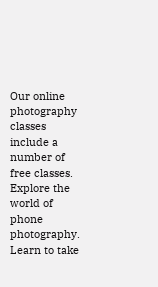Our online photography classes include a number of free classes. Explore the world of phone photography. Learn to take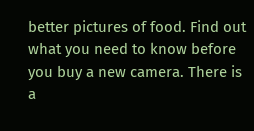better pictures of food. Find out what you need to know before you buy a new camera. There is a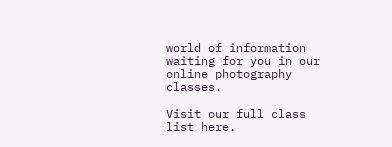world of information waiting for you in our online photography classes.

Visit our full class list here.